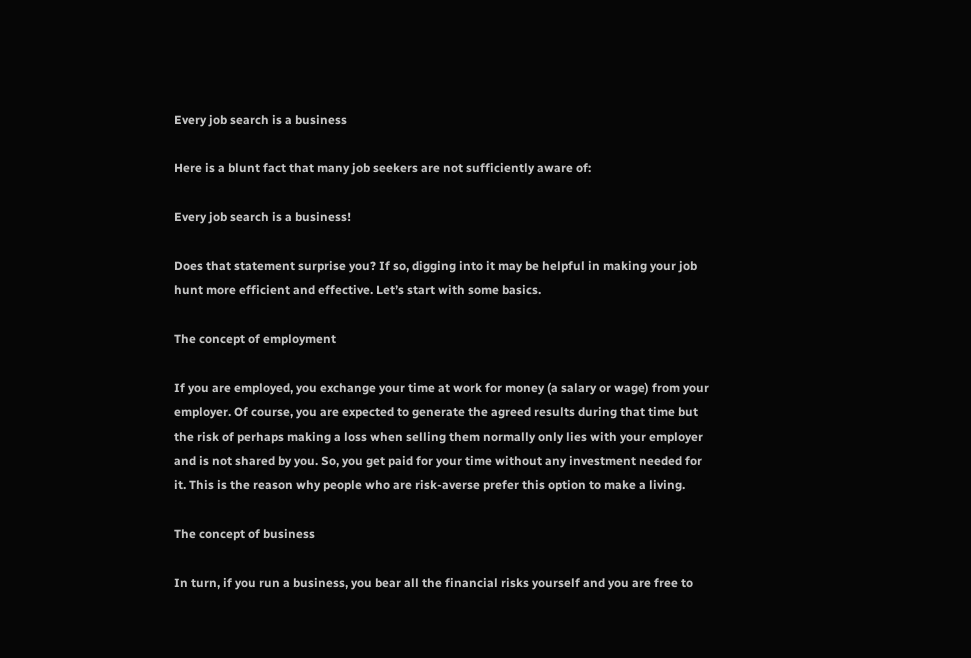Every job search is a business

Here is a blunt fact that many job seekers are not sufficiently aware of:

Every job search is a business!

Does that statement surprise you? If so, digging into it may be helpful in making your job hunt more efficient and effective. Let’s start with some basics.

The concept of employment

If you are employed, you exchange your time at work for money (a salary or wage) from your employer. Of course, you are expected to generate the agreed results during that time but the risk of perhaps making a loss when selling them normally only lies with your employer and is not shared by you. So, you get paid for your time without any investment needed for it. This is the reason why people who are risk-averse prefer this option to make a living.

The concept of business

In turn, if you run a business, you bear all the financial risks yourself and you are free to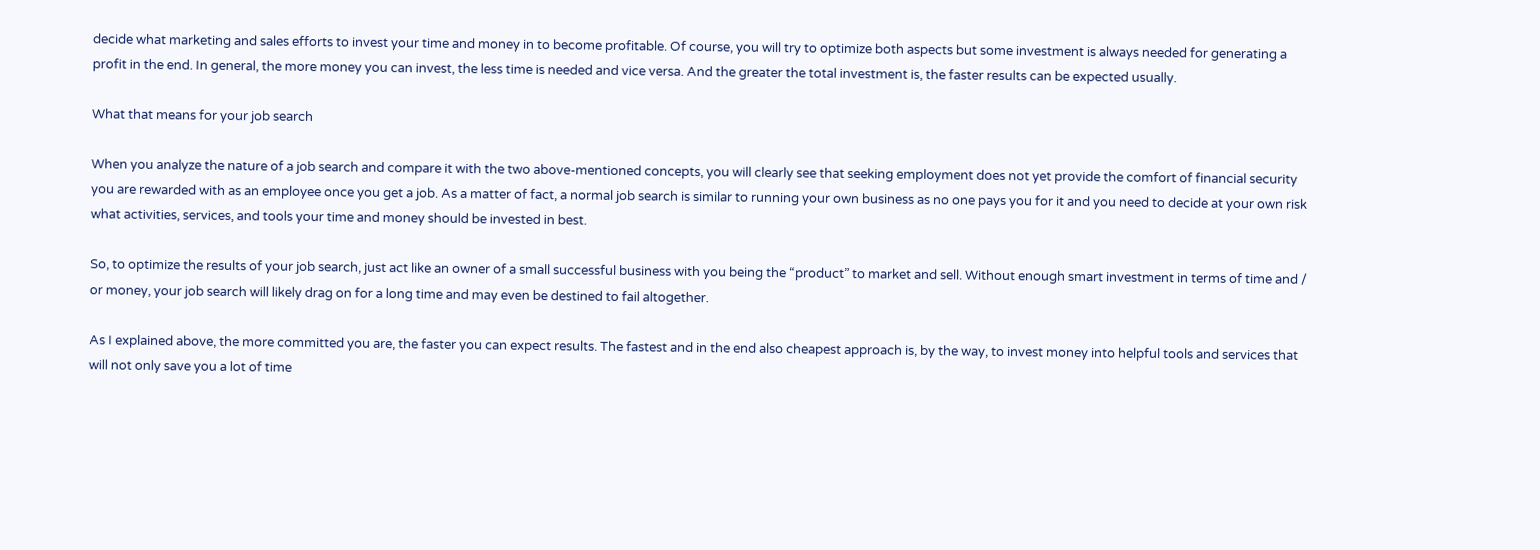decide what marketing and sales efforts to invest your time and money in to become profitable. Of course, you will try to optimize both aspects but some investment is always needed for generating a profit in the end. In general, the more money you can invest, the less time is needed and vice versa. And the greater the total investment is, the faster results can be expected usually.

What that means for your job search

When you analyze the nature of a job search and compare it with the two above-mentioned concepts, you will clearly see that seeking employment does not yet provide the comfort of financial security you are rewarded with as an employee once you get a job. As a matter of fact, a normal job search is similar to running your own business as no one pays you for it and you need to decide at your own risk what activities, services, and tools your time and money should be invested in best.

So, to optimize the results of your job search, just act like an owner of a small successful business with you being the “product” to market and sell. Without enough smart investment in terms of time and / or money, your job search will likely drag on for a long time and may even be destined to fail altogether.

As I explained above, the more committed you are, the faster you can expect results. The fastest and in the end also cheapest approach is, by the way, to invest money into helpful tools and services that will not only save you a lot of time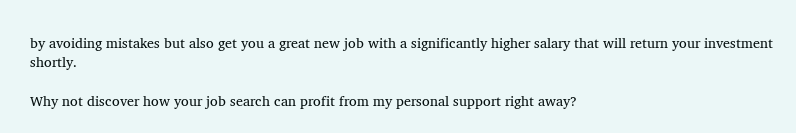by avoiding mistakes but also get you a great new job with a significantly higher salary that will return your investment shortly.

Why not discover how your job search can profit from my personal support right away?